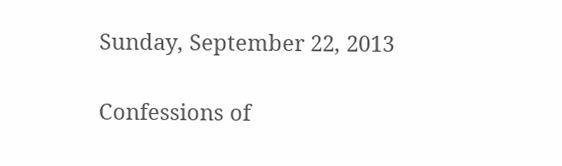Sunday, September 22, 2013

Confessions of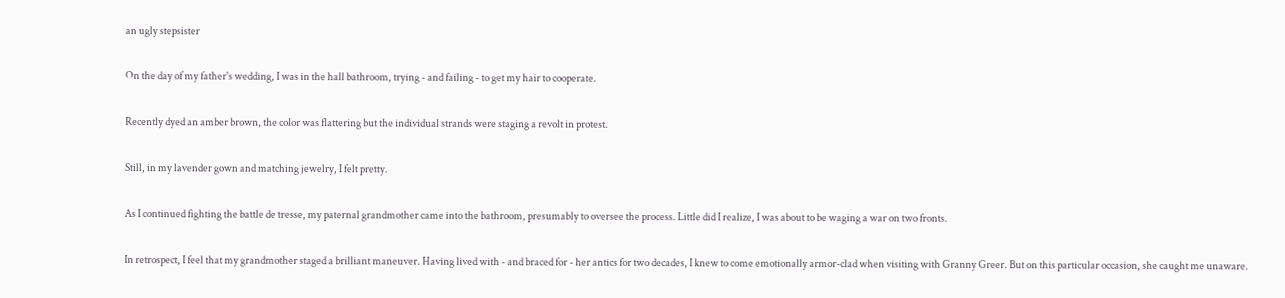an ugly stepsister

On the day of my father's wedding, I was in the hall bathroom, trying - and failing - to get my hair to cooperate.

Recently dyed an amber brown, the color was flattering but the individual strands were staging a revolt in protest.

Still, in my lavender gown and matching jewelry, I felt pretty.

As I continued fighting the battle de tresse, my paternal grandmother came into the bathroom, presumably to oversee the process. Little did I realize, I was about to be waging a war on two fronts.

In retrospect, I feel that my grandmother staged a brilliant maneuver. Having lived with - and braced for - her antics for two decades, I knew to come emotionally armor-clad when visiting with Granny Greer. But on this particular occasion, she caught me unaware.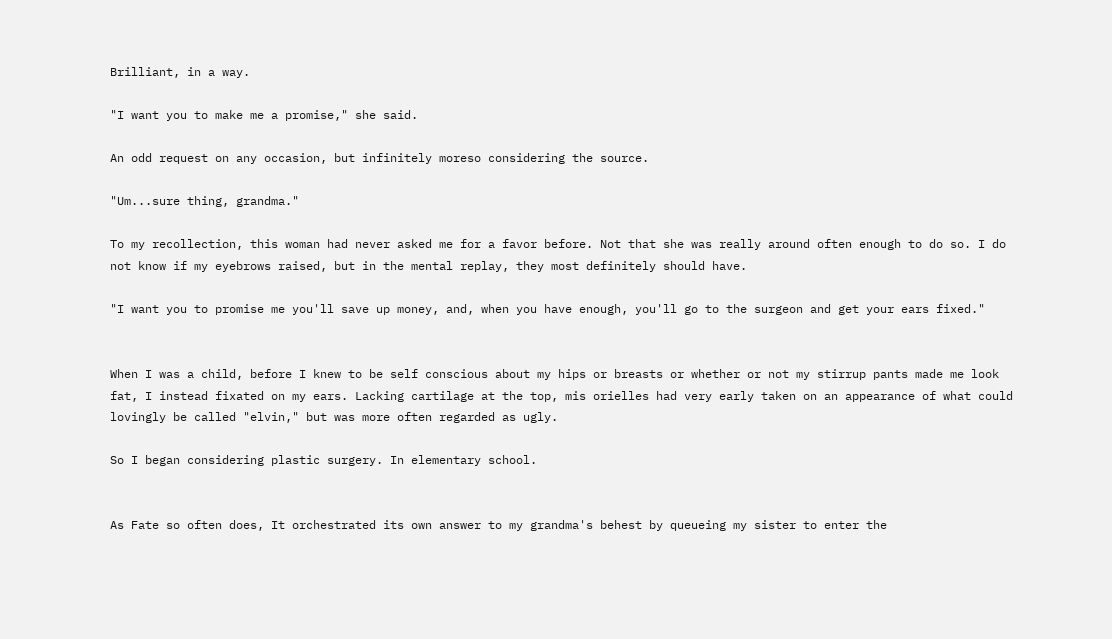Brilliant, in a way.

"I want you to make me a promise," she said.

An odd request on any occasion, but infinitely moreso considering the source.

"Um...sure thing, grandma."

To my recollection, this woman had never asked me for a favor before. Not that she was really around often enough to do so. I do not know if my eyebrows raised, but in the mental replay, they most definitely should have.

"I want you to promise me you'll save up money, and, when you have enough, you'll go to the surgeon and get your ears fixed."


When I was a child, before I knew to be self conscious about my hips or breasts or whether or not my stirrup pants made me look fat, I instead fixated on my ears. Lacking cartilage at the top, mis orielles had very early taken on an appearance of what could lovingly be called "elvin," but was more often regarded as ugly.

So I began considering plastic surgery. In elementary school.


As Fate so often does, It orchestrated its own answer to my grandma's behest by queueing my sister to enter the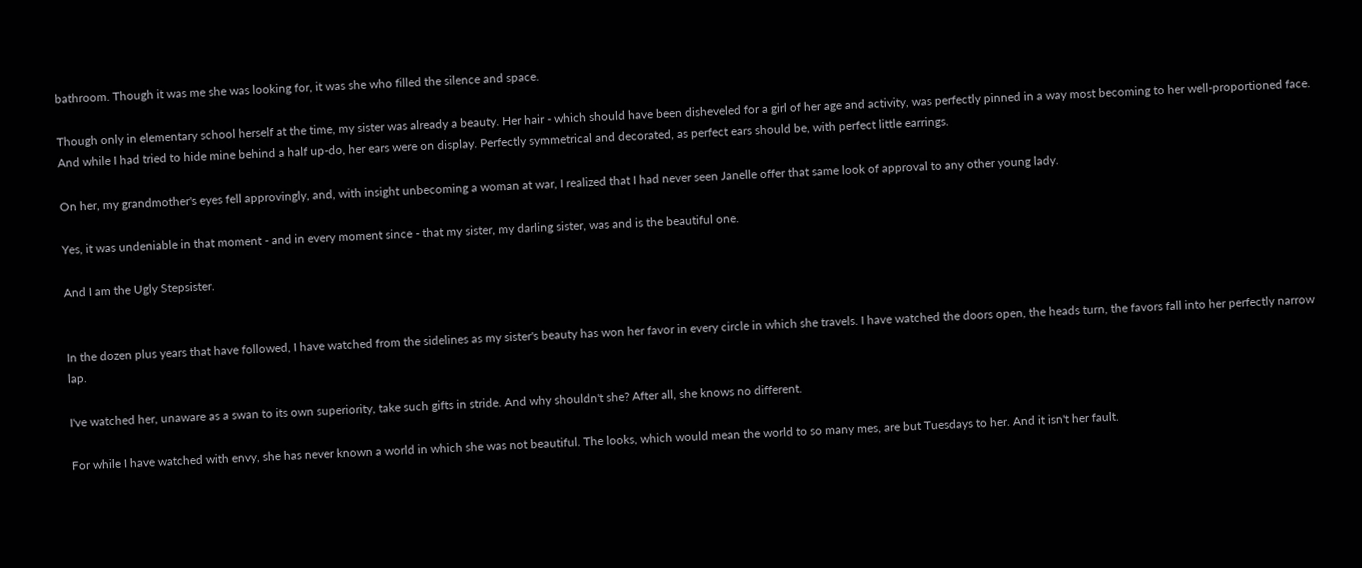bathroom. Though it was me she was looking for, it was she who filled the silence and space.

Though only in elementary school herself at the time, my sister was already a beauty. Her hair - which should have been disheveled for a girl of her age and activity, was perfectly pinned in a way most becoming to her well-proportioned face. And while I had tried to hide mine behind a half up-do, her ears were on display. Perfectly symmetrical and decorated, as perfect ears should be, with perfect little earrings.

On her, my grandmother's eyes fell approvingly, and, with insight unbecoming a woman at war, I realized that I had never seen Janelle offer that same look of approval to any other young lady.

Yes, it was undeniable in that moment - and in every moment since - that my sister, my darling sister, was and is the beautiful one.

And I am the Ugly Stepsister.


In the dozen plus years that have followed, I have watched from the sidelines as my sister's beauty has won her favor in every circle in which she travels. I have watched the doors open, the heads turn, the favors fall into her perfectly narrow lap.

I've watched her, unaware as a swan to its own superiority, take such gifts in stride. And why shouldn't she? After all, she knows no different.

For while I have watched with envy, she has never known a world in which she was not beautiful. The looks, which would mean the world to so many mes, are but Tuesdays to her. And it isn't her fault.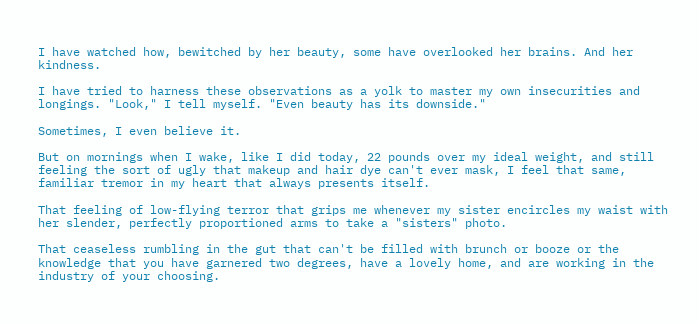I have watched how, bewitched by her beauty, some have overlooked her brains. And her kindness.

I have tried to harness these observations as a yolk to master my own insecurities and longings. "Look," I tell myself. "Even beauty has its downside."

Sometimes, I even believe it.

But on mornings when I wake, like I did today, 22 pounds over my ideal weight, and still feeling the sort of ugly that makeup and hair dye can't ever mask, I feel that same, familiar tremor in my heart that always presents itself.

That feeling of low-flying terror that grips me whenever my sister encircles my waist with her slender, perfectly proportioned arms to take a "sisters" photo.

That ceaseless rumbling in the gut that can't be filled with brunch or booze or the knowledge that you have garnered two degrees, have a lovely home, and are working in the industry of your choosing.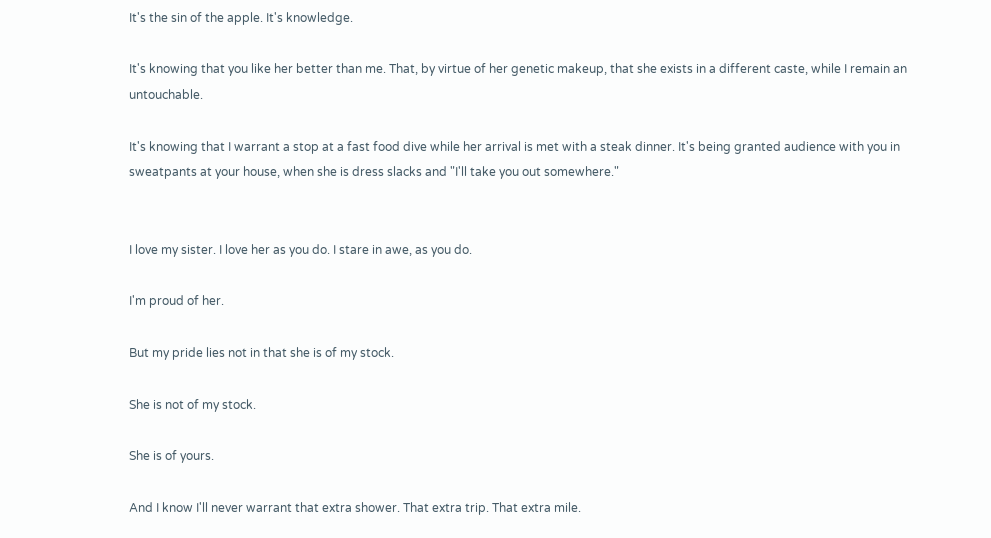It's the sin of the apple. It's knowledge.

It's knowing that you like her better than me. That, by virtue of her genetic makeup, that she exists in a different caste, while I remain an untouchable.

It's knowing that I warrant a stop at a fast food dive while her arrival is met with a steak dinner. It's being granted audience with you in sweatpants at your house, when she is dress slacks and "I'll take you out somewhere."


I love my sister. I love her as you do. I stare in awe, as you do.

I'm proud of her.

But my pride lies not in that she is of my stock.

She is not of my stock.

She is of yours.

And I know I'll never warrant that extra shower. That extra trip. That extra mile.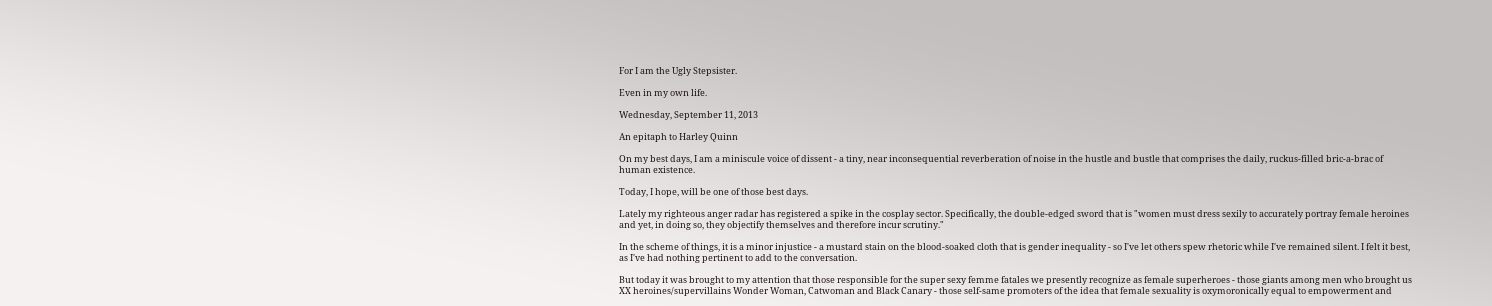For I am the Ugly Stepsister.

Even in my own life.

Wednesday, September 11, 2013

An epitaph to Harley Quinn

On my best days, I am a miniscule voice of dissent - a tiny, near inconsequential reverberation of noise in the hustle and bustle that comprises the daily, ruckus-filled bric-a-brac of human existence.

Today, I hope, will be one of those best days.

Lately my righteous anger radar has registered a spike in the cosplay sector. Specifically, the double-edged sword that is "women must dress sexily to accurately portray female heroines and yet, in doing so, they objectify themselves and therefore incur scrutiny."

In the scheme of things, it is a minor injustice - a mustard stain on the blood-soaked cloth that is gender inequality - so I've let others spew rhetoric while I've remained silent. I felt it best, as I've had nothing pertinent to add to the conversation.

But today it was brought to my attention that those responsible for the super sexy femme fatales we presently recognize as female superheroes - those giants among men who brought us XX heroines/supervillains Wonder Woman, Catwoman and Black Canary - those self-same promoters of the idea that female sexuality is oxymoronically equal to empowerment and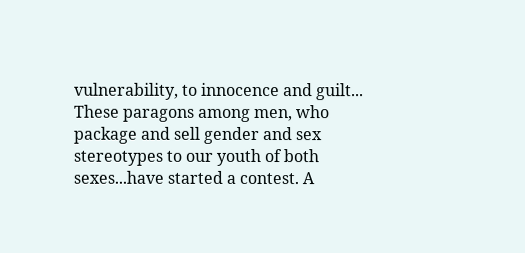vulnerability, to innocence and guilt... These paragons among men, who package and sell gender and sex stereotypes to our youth of both sexes...have started a contest. A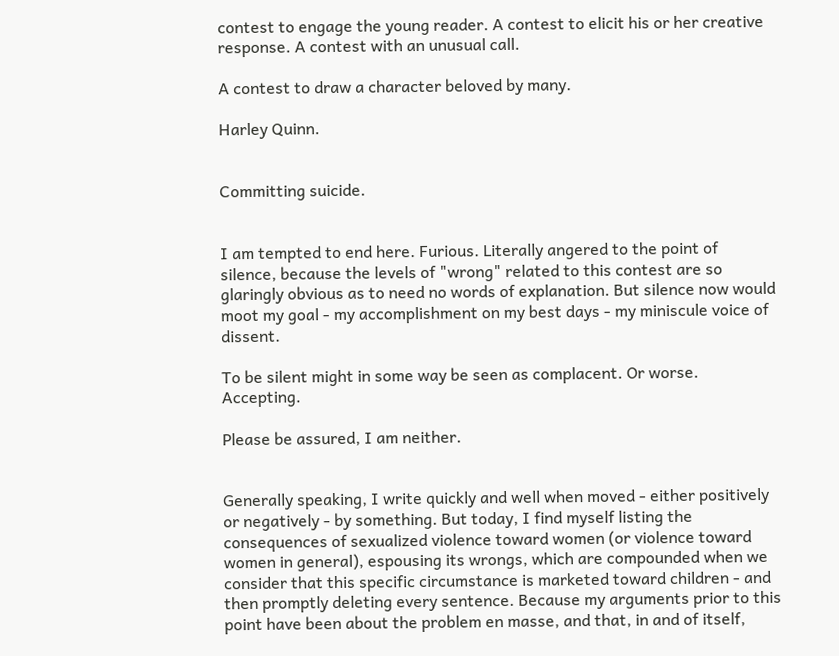contest to engage the young reader. A contest to elicit his or her creative response. A contest with an unusual call.

A contest to draw a character beloved by many.

Harley Quinn.


Committing suicide.


I am tempted to end here. Furious. Literally angered to the point of silence, because the levels of "wrong" related to this contest are so glaringly obvious as to need no words of explanation. But silence now would moot my goal - my accomplishment on my best days - my miniscule voice of dissent.

To be silent might in some way be seen as complacent. Or worse. Accepting.

Please be assured, I am neither.


Generally speaking, I write quickly and well when moved - either positively or negatively - by something. But today, I find myself listing the consequences of sexualized violence toward women (or violence toward women in general), espousing its wrongs, which are compounded when we consider that this specific circumstance is marketed toward children - and then promptly deleting every sentence. Because my arguments prior to this point have been about the problem en masse, and that, in and of itself,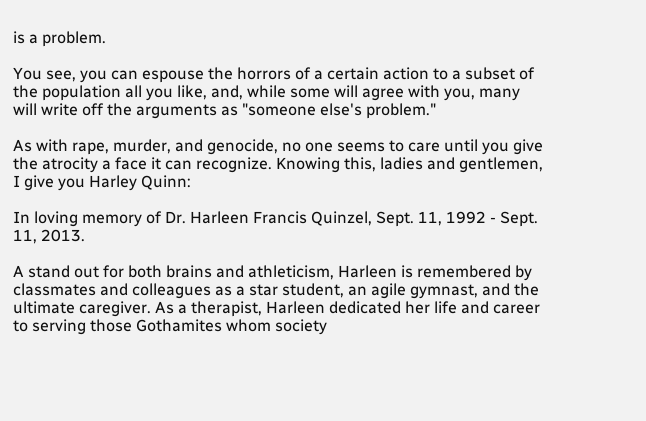is a problem.

You see, you can espouse the horrors of a certain action to a subset of the population all you like, and, while some will agree with you, many will write off the arguments as "someone else's problem."

As with rape, murder, and genocide, no one seems to care until you give the atrocity a face it can recognize. Knowing this, ladies and gentlemen, I give you Harley Quinn:

In loving memory of Dr. Harleen Francis Quinzel, Sept. 11, 1992 - Sept. 11, 2013.

A stand out for both brains and athleticism, Harleen is remembered by classmates and colleagues as a star student, an agile gymnast, and the ultimate caregiver. As a therapist, Harleen dedicated her life and career to serving those Gothamites whom society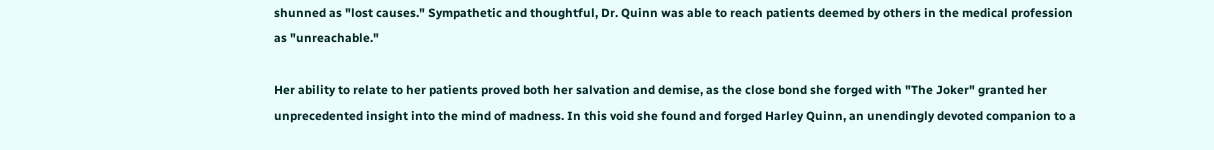shunned as "lost causes." Sympathetic and thoughtful, Dr. Quinn was able to reach patients deemed by others in the medical profession as "unreachable."

Her ability to relate to her patients proved both her salvation and demise, as the close bond she forged with "The Joker" granted her unprecedented insight into the mind of madness. In this void she found and forged Harley Quinn, an unendingly devoted companion to a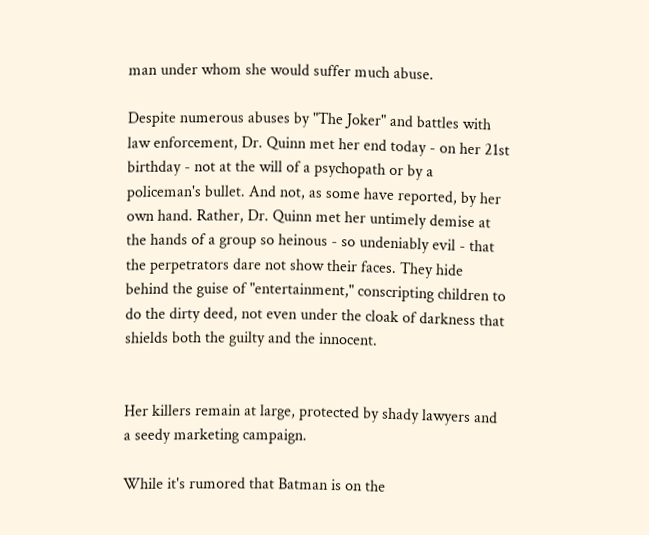man under whom she would suffer much abuse.

Despite numerous abuses by "The Joker" and battles with law enforcement, Dr. Quinn met her end today - on her 21st birthday - not at the will of a psychopath or by a policeman's bullet. And not, as some have reported, by her own hand. Rather, Dr. Quinn met her untimely demise at the hands of a group so heinous - so undeniably evil - that the perpetrators dare not show their faces. They hide behind the guise of "entertainment," conscripting children to do the dirty deed, not even under the cloak of darkness that shields both the guilty and the innocent.


Her killers remain at large, protected by shady lawyers and a seedy marketing campaign.

While it's rumored that Batman is on the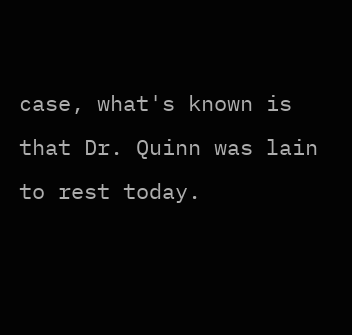case, what's known is that Dr. Quinn was lain to rest today.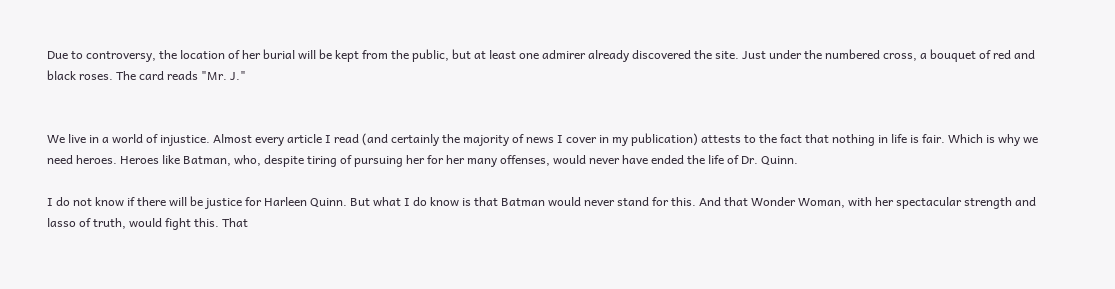Due to controversy, the location of her burial will be kept from the public, but at least one admirer already discovered the site. Just under the numbered cross, a bouquet of red and black roses. The card reads "Mr. J."


We live in a world of injustice. Almost every article I read (and certainly the majority of news I cover in my publication) attests to the fact that nothing in life is fair. Which is why we need heroes. Heroes like Batman, who, despite tiring of pursuing her for her many offenses, would never have ended the life of Dr. Quinn.

I do not know if there will be justice for Harleen Quinn. But what I do know is that Batman would never stand for this. And that Wonder Woman, with her spectacular strength and lasso of truth, would fight this. That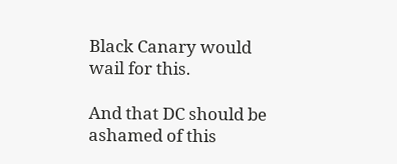Black Canary would wail for this.

And that DC should be ashamed of this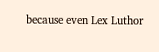because even Lex Luthor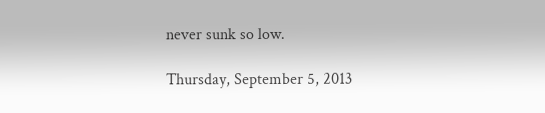never sunk so low.

Thursday, September 5, 2013